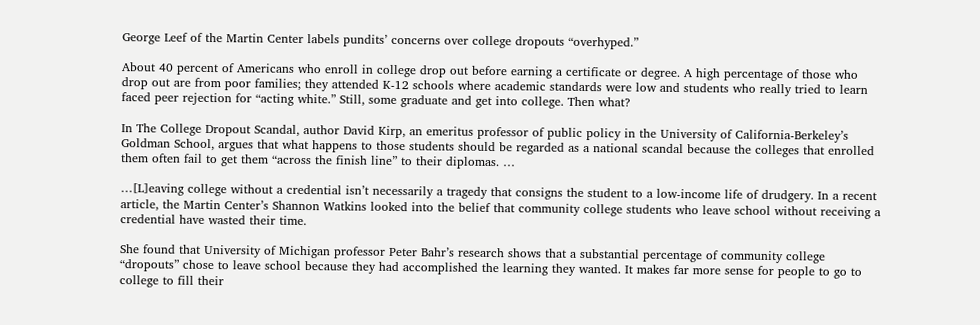George Leef of the Martin Center labels pundits’ concerns over college dropouts “overhyped.”

About 40 percent of Americans who enroll in college drop out before earning a certificate or degree. A high percentage of those who drop out are from poor families; they attended K-12 schools where academic standards were low and students who really tried to learn faced peer rejection for “acting white.” Still, some graduate and get into college. Then what?

In The College Dropout Scandal, author David Kirp, an emeritus professor of public policy in the University of California-Berkeley’s Goldman School, argues that what happens to those students should be regarded as a national scandal because the colleges that enrolled them often fail to get them “across the finish line” to their diplomas. …

…[L]eaving college without a credential isn’t necessarily a tragedy that consigns the student to a low-income life of drudgery. In a recent article, the Martin Center’s Shannon Watkins looked into the belief that community college students who leave school without receiving a credential have wasted their time.

She found that University of Michigan professor Peter Bahr’s research shows that a substantial percentage of community college “dropouts” chose to leave school because they had accomplished the learning they wanted. It makes far more sense for people to go to college to fill their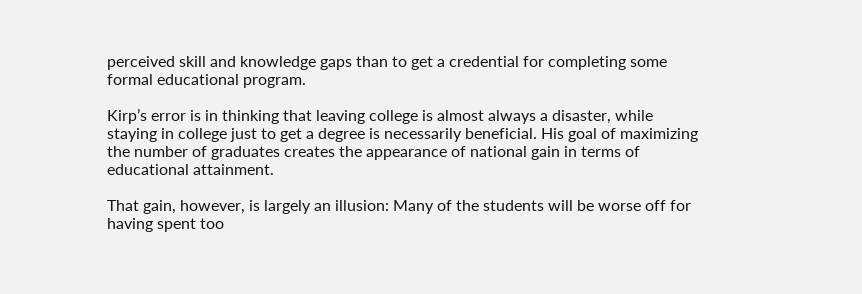perceived skill and knowledge gaps than to get a credential for completing some formal educational program.

Kirp’s error is in thinking that leaving college is almost always a disaster, while staying in college just to get a degree is necessarily beneficial. His goal of maximizing the number of graduates creates the appearance of national gain in terms of educational attainment.

That gain, however, is largely an illusion: Many of the students will be worse off for having spent too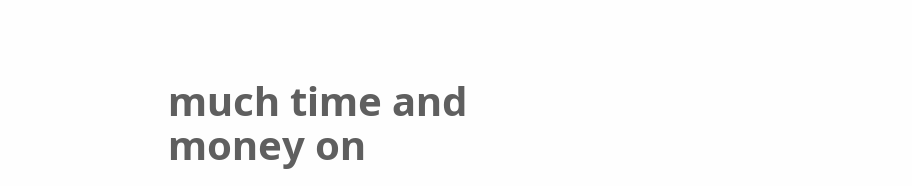much time and money on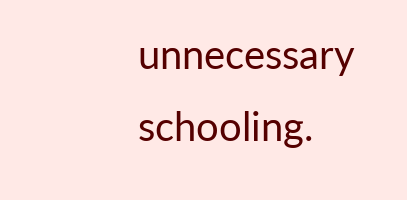unnecessary schooling.